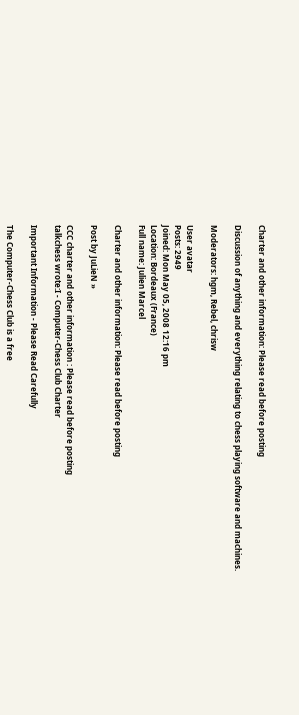Charter and other information: Please read before posting

Discussion of anything and everything relating to chess playing software and machines.

Moderators: hgm, Rebel, chrisw

User avatar
Posts: 2949
Joined: Mon May 05, 2008 12:16 pm
Location: Bordeaux (France)
Full name: Julien Marcel

Charter and other information: Please read before posting

Post by JuLieN »

CCC charter and other information : Please read before posting
talkchess wrote:I - Computer-Chess Club Charter

Important Information - Please Read Carefully

The Computer-Chess Club is a free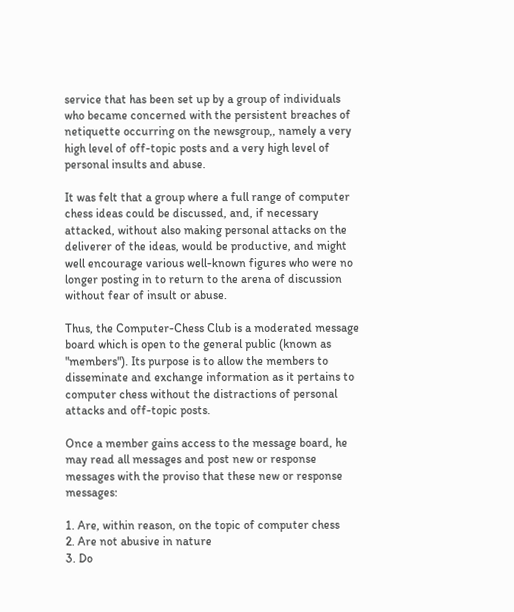service that has been set up by a group of individuals who became concerned with the persistent breaches of netiquette occurring on the newsgroup,, namely a very high level of off-topic posts and a very high level of personal insults and abuse.

It was felt that a group where a full range of computer chess ideas could be discussed, and, if necessary attacked, without also making personal attacks on the deliverer of the ideas, would be productive, and might well encourage various well-known figures who were no longer posting in to return to the arena of discussion without fear of insult or abuse.

Thus, the Computer-Chess Club is a moderated message board which is open to the general public (known as "members"). Its purpose is to allow the members to disseminate and exchange information as it pertains to computer chess without the distractions of personal attacks and off-topic posts.

Once a member gains access to the message board, he may read all messages and post new or response messages with the proviso that these new or response messages:

1. Are, within reason, on the topic of computer chess
2. Are not abusive in nature
3. Do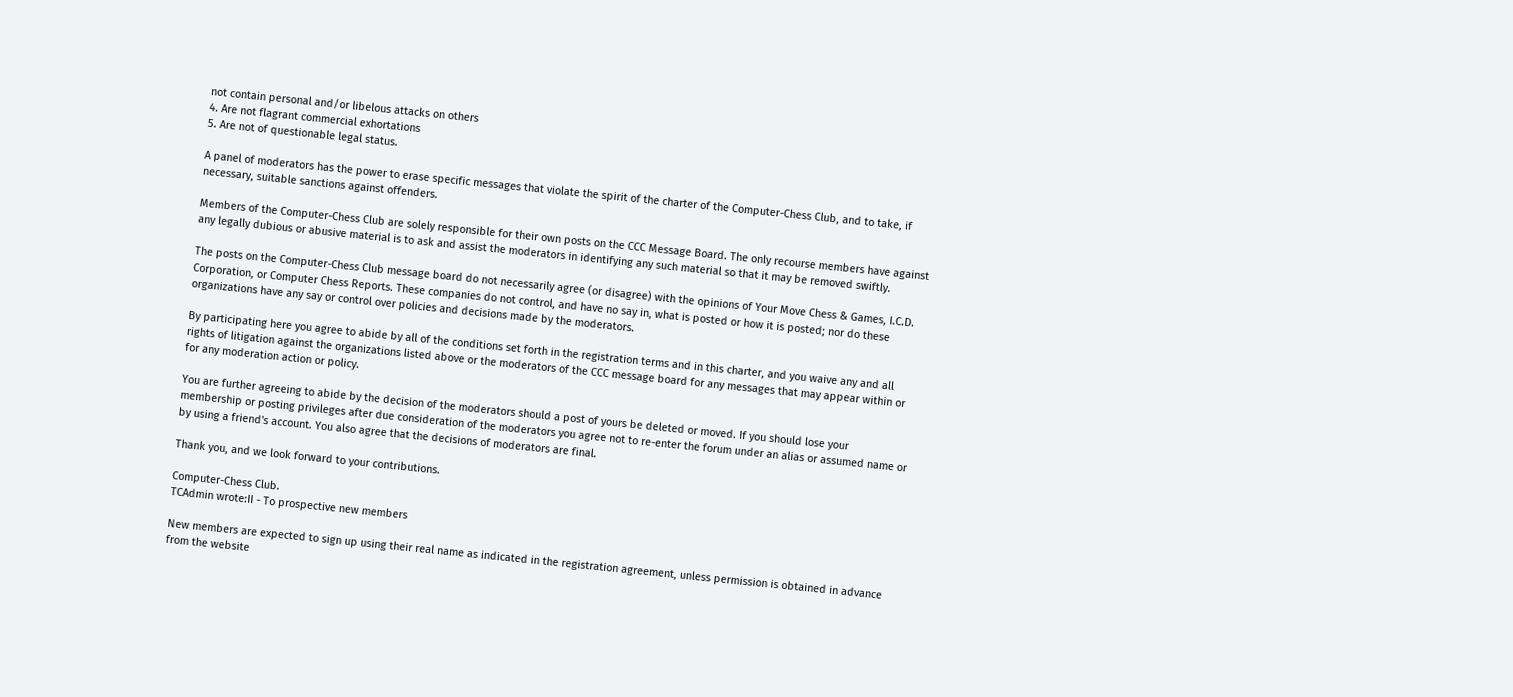not contain personal and/or libelous attacks on others
4. Are not flagrant commercial exhortations
5. Are not of questionable legal status.

A panel of moderators has the power to erase specific messages that violate the spirit of the charter of the Computer-Chess Club, and to take, if necessary, suitable sanctions against offenders.

Members of the Computer-Chess Club are solely responsible for their own posts on the CCC Message Board. The only recourse members have against any legally dubious or abusive material is to ask and assist the moderators in identifying any such material so that it may be removed swiftly.

The posts on the Computer-Chess Club message board do not necessarily agree (or disagree) with the opinions of Your Move Chess & Games, I.C.D. Corporation, or Computer Chess Reports. These companies do not control, and have no say in, what is posted or how it is posted; nor do these organizations have any say or control over policies and decisions made by the moderators.

By participating here you agree to abide by all of the conditions set forth in the registration terms and in this charter, and you waive any and all rights of litigation against the organizations listed above or the moderators of the CCC message board for any messages that may appear within or for any moderation action or policy.

You are further agreeing to abide by the decision of the moderators should a post of yours be deleted or moved. If you should lose your membership or posting privileges after due consideration of the moderators you agree not to re-enter the forum under an alias or assumed name or by using a friend's account. You also agree that the decisions of moderators are final.

Thank you, and we look forward to your contributions.

Computer-Chess Club.
TCAdmin wrote:II - To prospective new members

New members are expected to sign up using their real name as indicated in the registration agreement, unless permission is obtained in advance from the website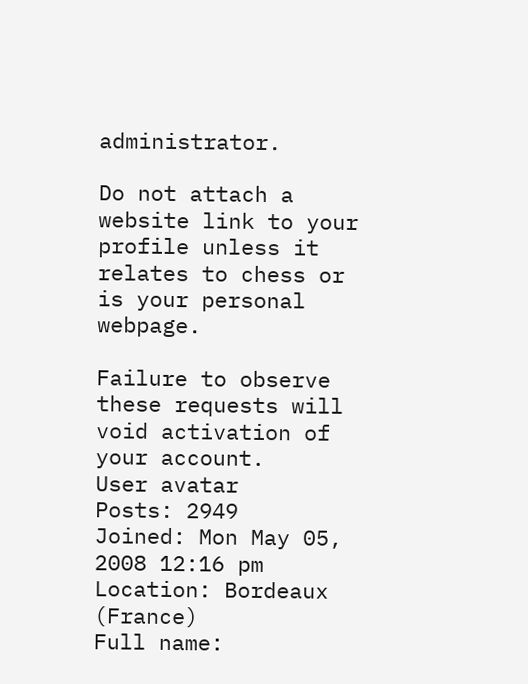administrator.

Do not attach a website link to your profile unless it relates to chess or is your personal webpage.

Failure to observe these requests will void activation of your account.
User avatar
Posts: 2949
Joined: Mon May 05, 2008 12:16 pm
Location: Bordeaux (France)
Full name: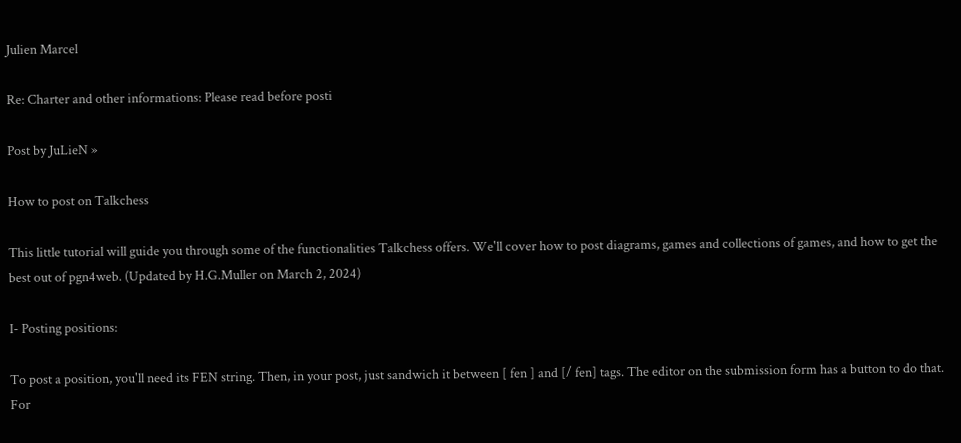Julien Marcel

Re: Charter and other informations: Please read before posti

Post by JuLieN »

How to post on Talkchess

This little tutorial will guide you through some of the functionalities Talkchess offers. We'll cover how to post diagrams, games and collections of games, and how to get the best out of pgn4web. (Updated by H.G.Muller on March 2, 2024)

I- Posting positions:

To post a position, you'll need its FEN string. Then, in your post, just sandwich it between [ fen ] and [/ fen] tags. The editor on the submission form has a button to do that. For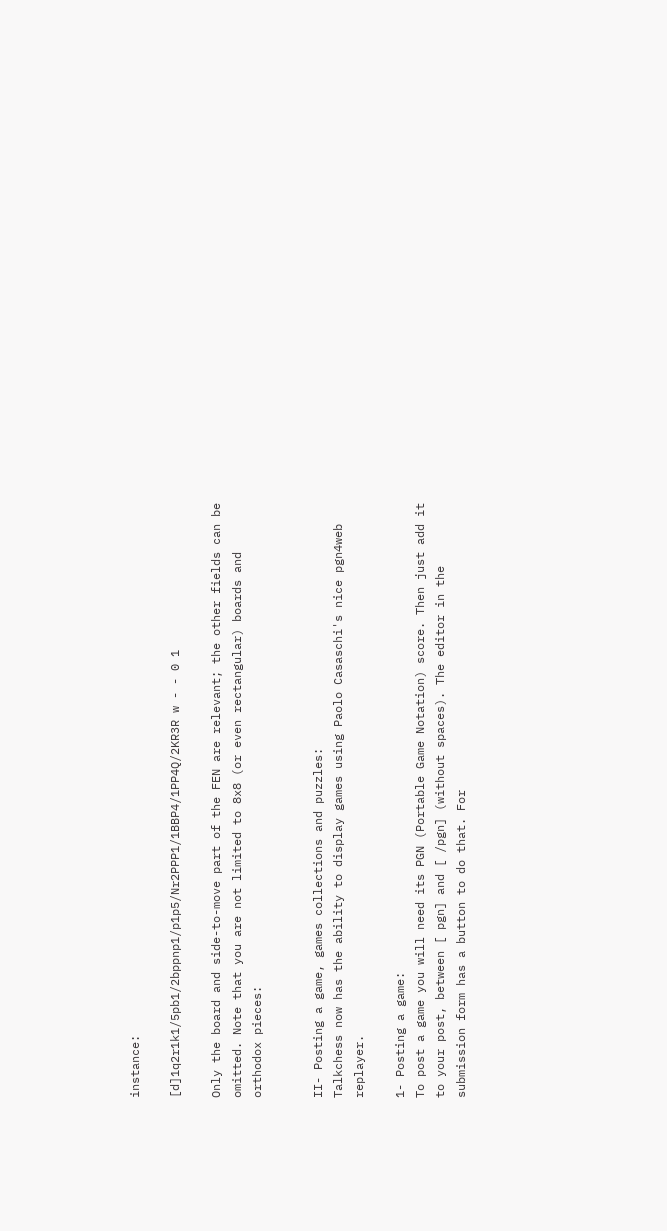instance:

[d]1q2r1k1/5pb1/2bppnp1/p1p5/Nr2PPP1/1BBP4/1PP4Q/2KR3R w - - 0 1

Only the board and side-to-move part of the FEN are relevant; the other fields can be omitted. Note that you are not limited to 8x8 (or even rectangular) boards and orthodox pieces:


II- Posting a game, games collections and puzzles:
Talkchess now has the ability to display games using Paolo Casaschi's nice pgn4web replayer.

1- Posting a game:
To post a game you will need its PGN (Portable Game Notation) score. Then just add it to your post, between [ pgn] and [ /pgn] (without spaces). The editor in the submission form has a button to do that. For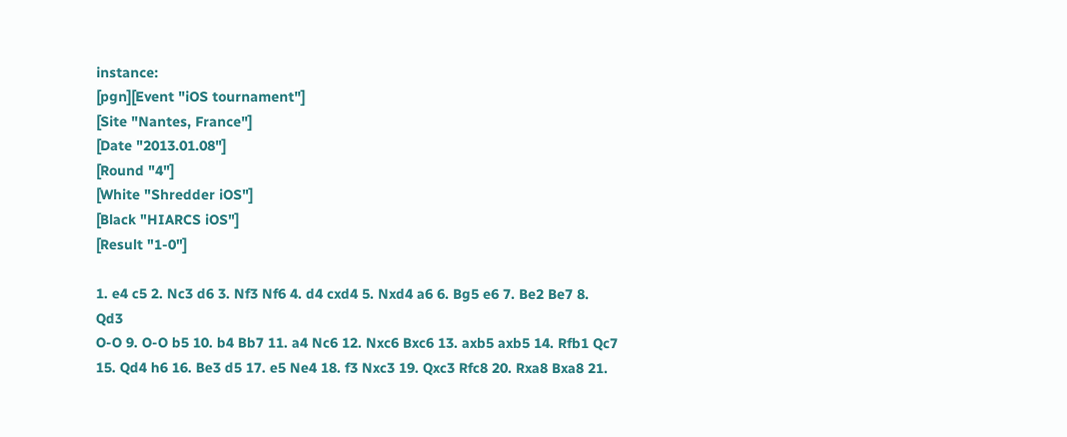instance:
[pgn][Event "iOS tournament"]
[Site "Nantes, France"]
[Date "2013.01.08"]
[Round "4"]
[White "Shredder iOS"]
[Black "HIARCS iOS"]
[Result "1-0"]

1. e4 c5 2. Nc3 d6 3. Nf3 Nf6 4. d4 cxd4 5. Nxd4 a6 6. Bg5 e6 7. Be2 Be7 8. Qd3
O-O 9. O-O b5 10. b4 Bb7 11. a4 Nc6 12. Nxc6 Bxc6 13. axb5 axb5 14. Rfb1 Qc7
15. Qd4 h6 16. Be3 d5 17. e5 Ne4 18. f3 Nxc3 19. Qxc3 Rfc8 20. Rxa8 Bxa8 21.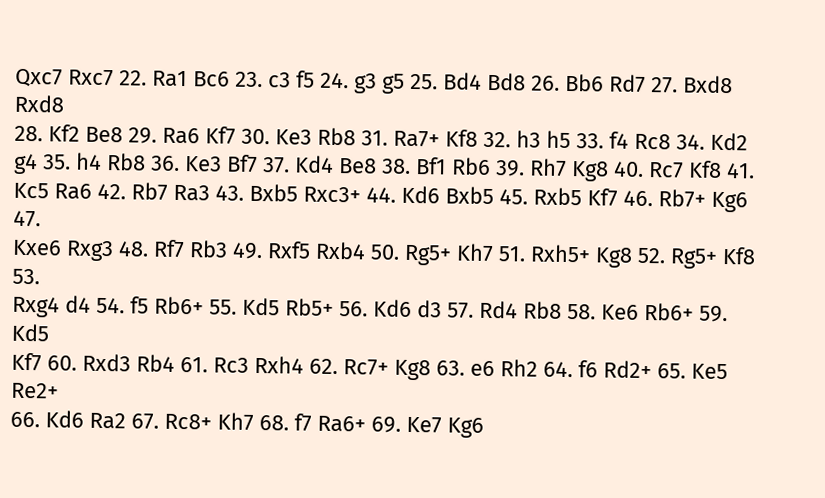Qxc7 Rxc7 22. Ra1 Bc6 23. c3 f5 24. g3 g5 25. Bd4 Bd8 26. Bb6 Rd7 27. Bxd8 Rxd8
28. Kf2 Be8 29. Ra6 Kf7 30. Ke3 Rb8 31. Ra7+ Kf8 32. h3 h5 33. f4 Rc8 34. Kd2
g4 35. h4 Rb8 36. Ke3 Bf7 37. Kd4 Be8 38. Bf1 Rb6 39. Rh7 Kg8 40. Rc7 Kf8 41.
Kc5 Ra6 42. Rb7 Ra3 43. Bxb5 Rxc3+ 44. Kd6 Bxb5 45. Rxb5 Kf7 46. Rb7+ Kg6 47.
Kxe6 Rxg3 48. Rf7 Rb3 49. Rxf5 Rxb4 50. Rg5+ Kh7 51. Rxh5+ Kg8 52. Rg5+ Kf8 53.
Rxg4 d4 54. f5 Rb6+ 55. Kd5 Rb5+ 56. Kd6 d3 57. Rd4 Rb8 58. Ke6 Rb6+ 59. Kd5
Kf7 60. Rxd3 Rb4 61. Rc3 Rxh4 62. Rc7+ Kg8 63. e6 Rh2 64. f6 Rd2+ 65. Ke5 Re2+
66. Kd6 Ra2 67. Rc8+ Kh7 68. f7 Ra6+ 69. Ke7 Kg6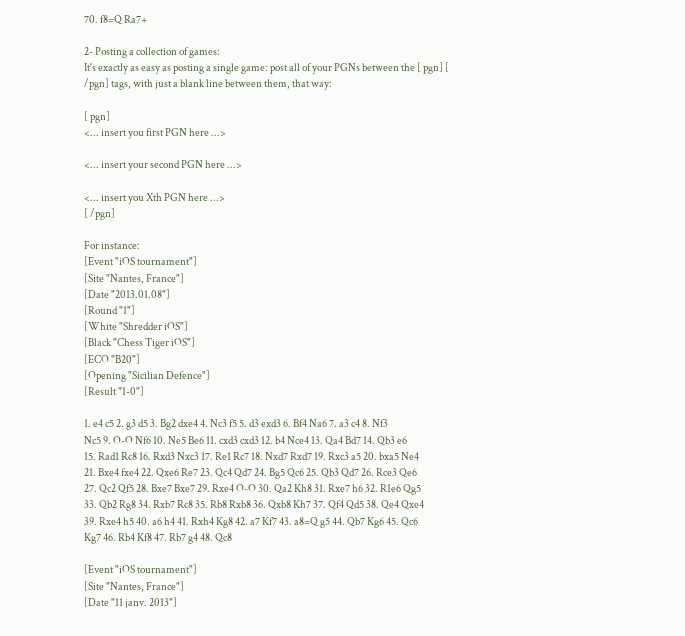70. f8=Q Ra7+

2- Posting a collection of games:
It's exactly as easy as posting a single game: post all of your PGNs between the [ pgn] [ /pgn] tags, with just a blank line between them, that way:

[ pgn]
<... insert you first PGN here ...>

<... insert your second PGN here ...>

<... insert you Xth PGN here ...>
[ /pgn]

For instance:
[Event "iOS tournament"]
[Site "Nantes, France"]
[Date "2013.01.08"]
[Round "1"]
[White "Shredder iOS"]
[Black "Chess Tiger iOS"]
[ECO "B20"]
[Opening "Sicilian Defence"]
[Result "1-0"]

1. e4 c5 2. g3 d5 3. Bg2 dxe4 4. Nc3 f5 5. d3 exd3 6. Bf4 Na6 7. a3 c4 8. Nf3
Nc5 9. O-O Nf6 10. Ne5 Be6 11. cxd3 cxd3 12. b4 Nce4 13. Qa4 Bd7 14. Qb3 e6
15. Rad1 Rc8 16. Rxd3 Nxc3 17. Re1 Rc7 18. Nxd7 Rxd7 19. Rxc3 a5 20. bxa5 Ne4
21. Bxe4 fxe4 22. Qxe6 Re7 23. Qc4 Qd7 24. Bg5 Qc6 25. Qb3 Qd7 26. Rce3 Qe6
27. Qc2 Qf5 28. Bxe7 Bxe7 29. Rxe4 O-O 30. Qa2 Kh8 31. Rxe7 h6 32. R1e6 Qg5
33. Qb2 Rg8 34. Rxb7 Rc8 35. Rb8 Rxb8 36. Qxb8 Kh7 37. Qf4 Qd5 38. Qe4 Qxe4
39. Rxe4 h5 40. a6 h4 41. Rxh4 Kg8 42. a7 Kf7 43. a8=Q g5 44. Qb7 Kg6 45. Qc6
Kg7 46. Rb4 Kf8 47. Rb7 g4 48. Qc8

[Event "iOS tournament"]
[Site "Nantes, France"]
[Date "11 janv. 2013"]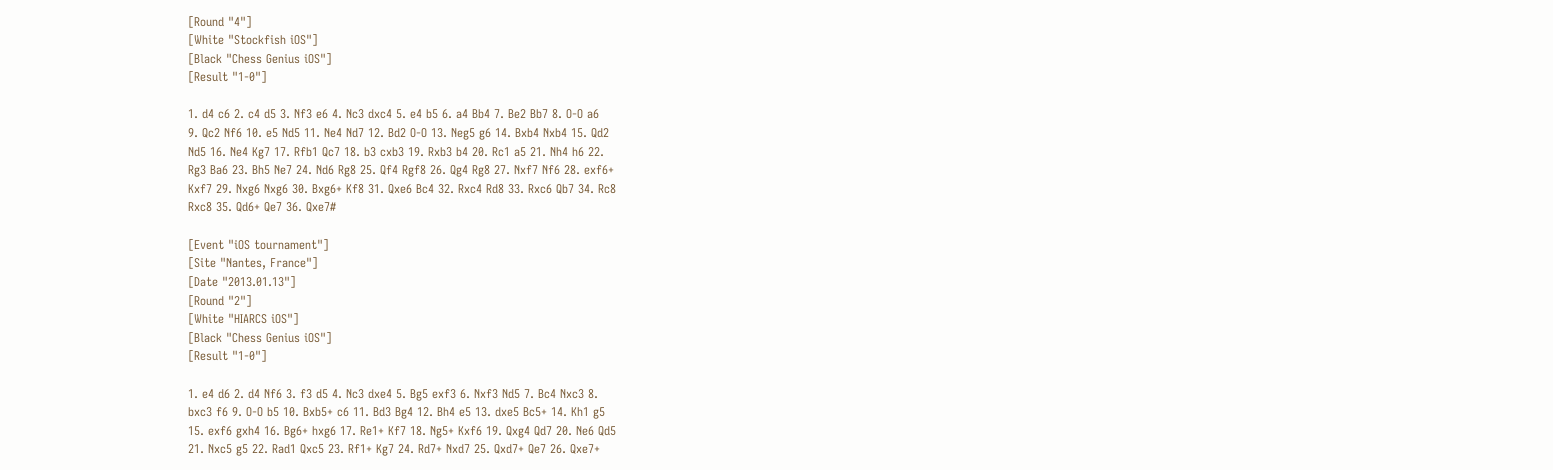[Round "4"]
[White "Stockfish iOS"]
[Black "Chess Genius iOS"]
[Result "1-0"]

1. d4 c6 2. c4 d5 3. Nf3 e6 4. Nc3 dxc4 5. e4 b5 6. a4 Bb4 7. Be2 Bb7 8. O-O a6
9. Qc2 Nf6 10. e5 Nd5 11. Ne4 Nd7 12. Bd2 O-O 13. Neg5 g6 14. Bxb4 Nxb4 15. Qd2
Nd5 16. Ne4 Kg7 17. Rfb1 Qc7 18. b3 cxb3 19. Rxb3 b4 20. Rc1 a5 21. Nh4 h6 22.
Rg3 Ba6 23. Bh5 Ne7 24. Nd6 Rg8 25. Qf4 Rgf8 26. Qg4 Rg8 27. Nxf7 Nf6 28. exf6+
Kxf7 29. Nxg6 Nxg6 30. Bxg6+ Kf8 31. Qxe6 Bc4 32. Rxc4 Rd8 33. Rxc6 Qb7 34. Rc8
Rxc8 35. Qd6+ Qe7 36. Qxe7#

[Event "iOS tournament"]
[Site "Nantes, France"]
[Date "2013.01.13"]
[Round "2"]
[White "HIARCS iOS"]
[Black "Chess Genius iOS"]
[Result "1-0"]

1. e4 d6 2. d4 Nf6 3. f3 d5 4. Nc3 dxe4 5. Bg5 exf3 6. Nxf3 Nd5 7. Bc4 Nxc3 8.
bxc3 f6 9. O-O b5 10. Bxb5+ c6 11. Bd3 Bg4 12. Bh4 e5 13. dxe5 Bc5+ 14. Kh1 g5
15. exf6 gxh4 16. Bg6+ hxg6 17. Re1+ Kf7 18. Ng5+ Kxf6 19. Qxg4 Qd7 20. Ne6 Qd5
21. Nxc5 g5 22. Rad1 Qxc5 23. Rf1+ Kg7 24. Rd7+ Nxd7 25. Qxd7+ Qe7 26. Qxe7+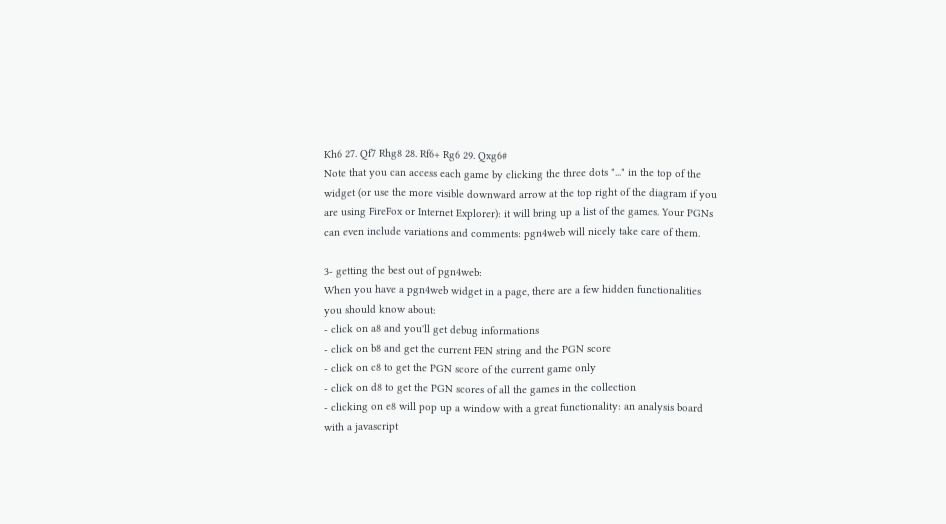Kh6 27. Qf7 Rhg8 28. Rf6+ Rg6 29. Qxg6#
Note that you can access each game by clicking the three dots "..." in the top of the widget (or use the more visible downward arrow at the top right of the diagram if you are using FireFox or Internet Explorer): it will bring up a list of the games. Your PGNs can even include variations and comments: pgn4web will nicely take care of them.

3- getting the best out of pgn4web:
When you have a pgn4web widget in a page, there are a few hidden functionalities you should know about:
- click on a8 and you'll get debug informations
- click on b8 and get the current FEN string and the PGN score
- click on c8 to get the PGN score of the current game only
- click on d8 to get the PGN scores of all the games in the collection
- clicking on e8 will pop up a window with a great functionality: an analysis board with a javascript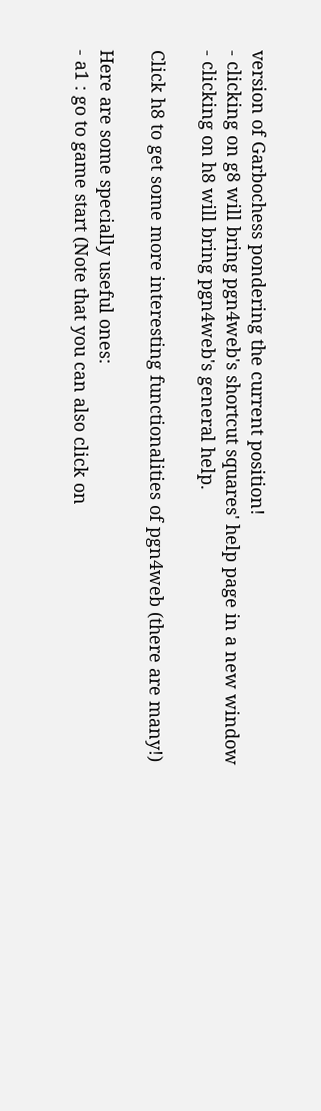version of Garbochess pondering the current position!
- clicking on g8 will bring pgn4web's shortcut squares' help page in a new window
- clicking on h8 will bring pgn4web's general help.

Click h8 to get some more interesting functionalities of pgn4web (there are many!)

Here are some specially useful ones:
- a1 : go to game start (Note that you can also click on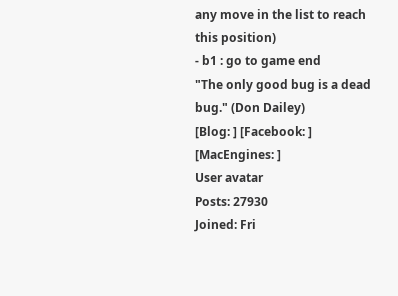any move in the list to reach this position)
- b1 : go to game end
"The only good bug is a dead bug." (Don Dailey)
[Blog: ] [Facebook: ] [MacEngines: ]
User avatar
Posts: 27930
Joined: Fri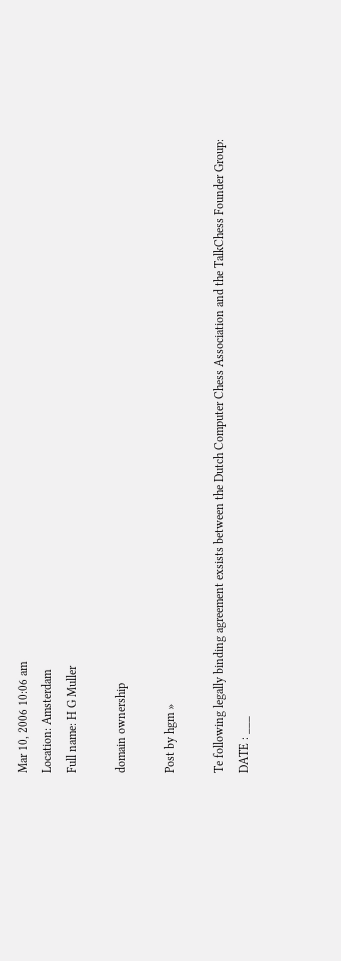Mar 10, 2006 10:06 am
Location: Amsterdam
Full name: H G Muller

domain ownership

Post by hgm »

Te following legally binding agreement exsists between the Dutch Computer Chess Association and the TalkChess Founder Group:
DATE : ___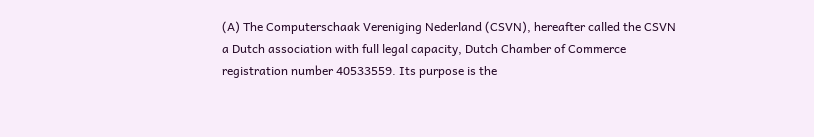(A) The Computerschaak Vereniging Nederland (CSVN), hereafter called the CSVN
a Dutch association with full legal capacity, Dutch Chamber of Commerce
registration number 40533559. Its purpose is the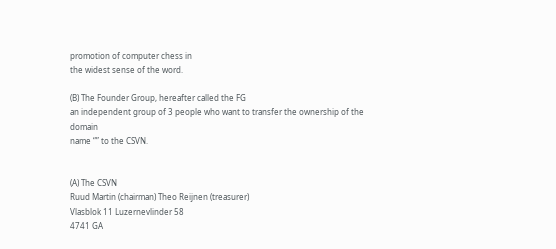promotion of computer chess in
the widest sense of the word.

(B) The Founder Group, hereafter called the FG
an independent group of 3 people who want to transfer the ownership of the domain
name “” to the CSVN.


(A) The CSVN
Ruud Martin (chairman) Theo Reijnen (treasurer)
Vlasblok 11 Luzernevlinder 58
4741 GA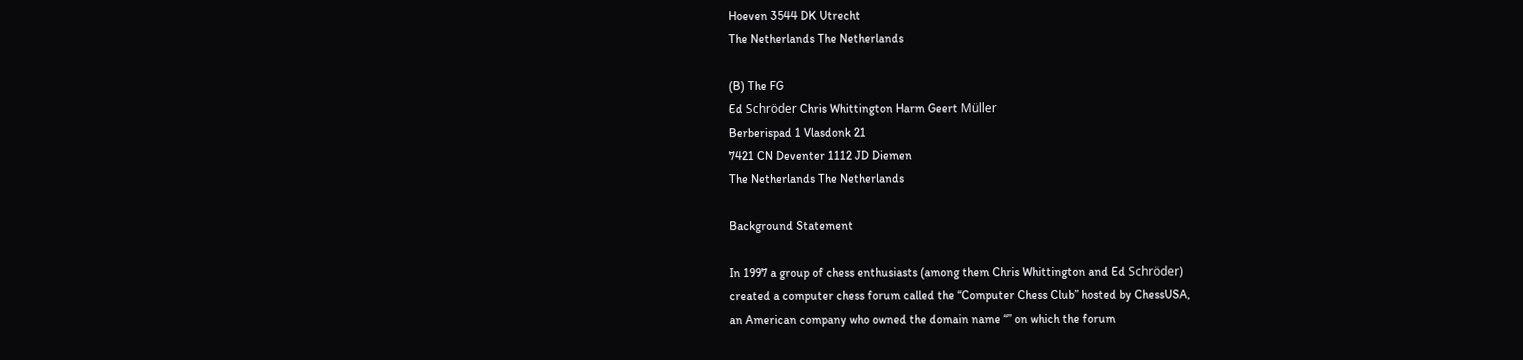Hoeven 3544 DK Utrecht
The Netherlands The Netherlands

(B) The FG
Ed Schröder Chris Whittington Harm Geert Müller
Berberispad 1 Vlasdonk 21
7421 CN Deventer 1112 JD Diemen
The Netherlands The Netherlands

Background Statement

In 1997 a group of chess enthusiasts (among them Chris Whittington and Ed Schröder)
created a computer chess forum called the “Computer Chess Club” hosted by ChessUSA,
an American company who owned the domain name “” on which the forum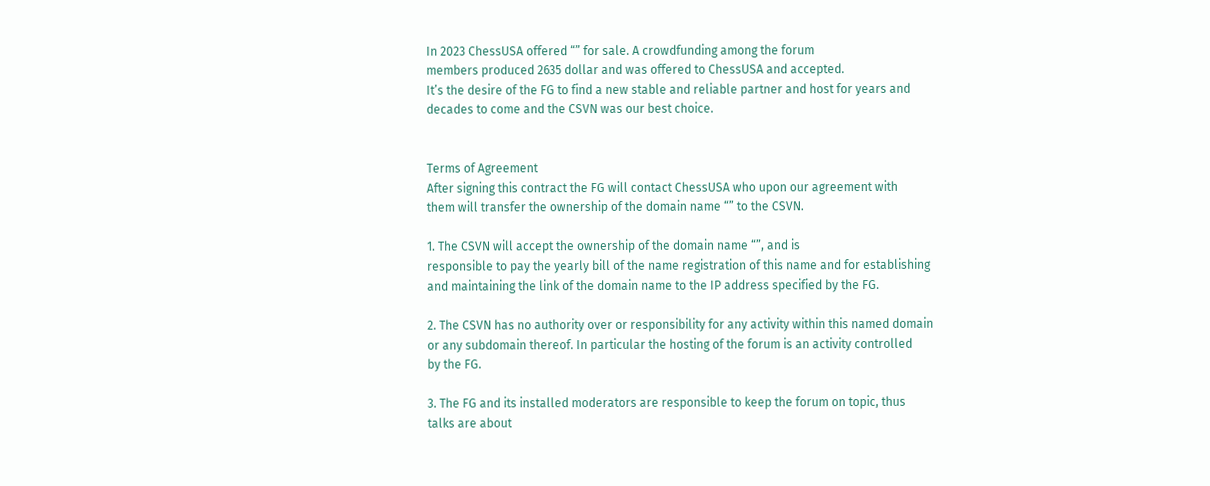In 2023 ChessUSA offered “” for sale. A crowdfunding among the forum
members produced 2635 dollar and was offered to ChessUSA and accepted.
It’s the desire of the FG to find a new stable and reliable partner and host for years and
decades to come and the CSVN was our best choice.


Terms of Agreement
After signing this contract the FG will contact ChessUSA who upon our agreement with
them will transfer the ownership of the domain name “” to the CSVN.

1. The CSVN will accept the ownership of the domain name “”, and is
responsible to pay the yearly bill of the name registration of this name and for establishing
and maintaining the link of the domain name to the IP address specified by the FG.

2. The CSVN has no authority over or responsibility for any activity within this named domain
or any subdomain thereof. In particular the hosting of the forum is an activity controlled
by the FG.

3. The FG and its installed moderators are responsible to keep the forum on topic, thus
talks are about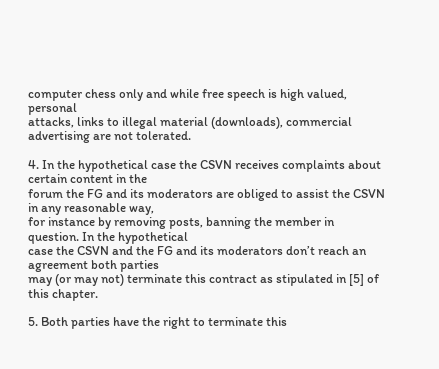computer chess only and while free speech is high valued, personal
attacks, links to illegal material (downloads), commercial advertising are not tolerated.

4. In the hypothetical case the CSVN receives complaints about certain content in the
forum the FG and its moderators are obliged to assist the CSVN in any reasonable way,
for instance by removing posts, banning the member in question. In the hypothetical
case the CSVN and the FG and its moderators don’t reach an agreement both parties
may (or may not) terminate this contract as stipulated in [5] of this chapter.

5. Both parties have the right to terminate this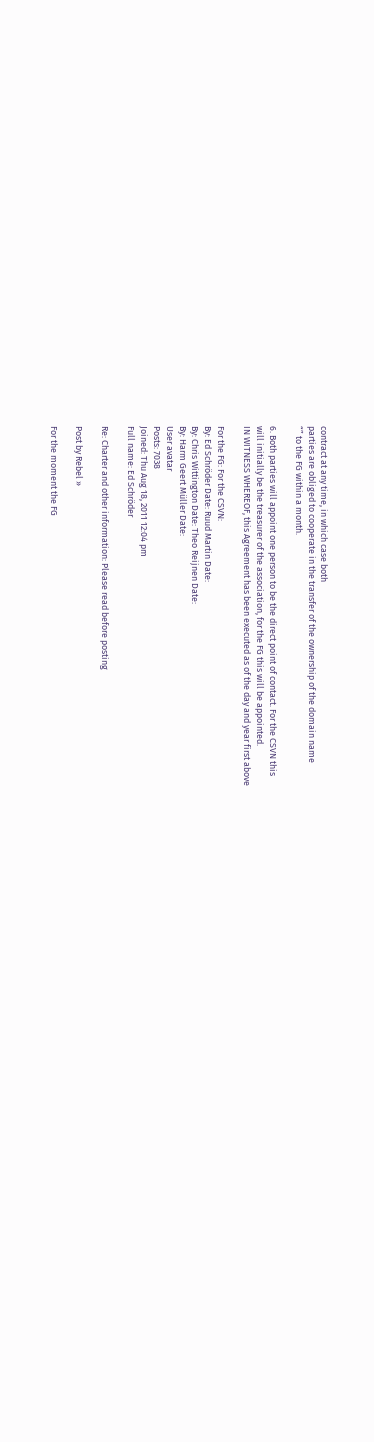contract at any time, in which case both
parties are obliged to cooperate in the transfer of the ownership of the domain name
“” to the FG within a month.

6. Both parties will appoint one person to be the direct point of contact. For the CSVN this
will initially be the treasurer of the association, for the FG this will be appointed.
IN WITNESS WHEREOF, this Agreement has been executed as of the day and year first above

For the FG: For the CSVN:
By: Ed Schröder Date: Ruud Martin Date:
By: Chris Wittington Date: Theo Reijnen Date:
By: Harm Geert Müller Date:
User avatar
Posts: 7038
Joined: Thu Aug 18, 2011 12:04 pm
Full name: Ed Schröder

Re: Charter and other information: Please read before posting

Post by Rebel »

For the moment the FG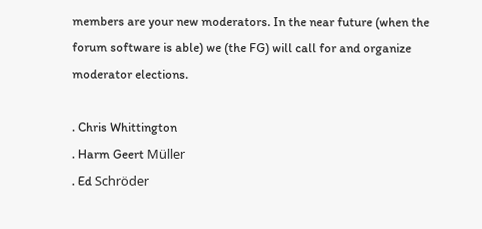members are your new moderators. In the near future (when the forum software is able) we (the FG) will call for and organize moderator elections.

. Chris Whittington
. Harm Geert Müller
. Ed Schröder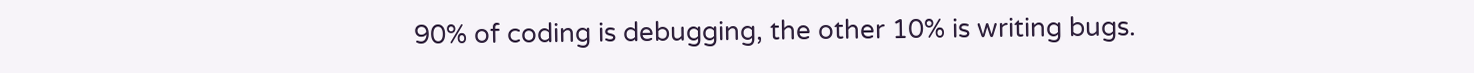90% of coding is debugging, the other 10% is writing bugs.